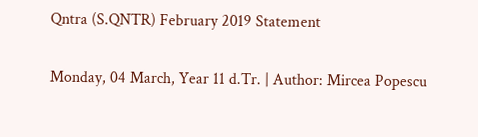Qntra (S.QNTR) February 2019 Statement

Monday, 04 March, Year 11 d.Tr. | Author: Mircea Popescu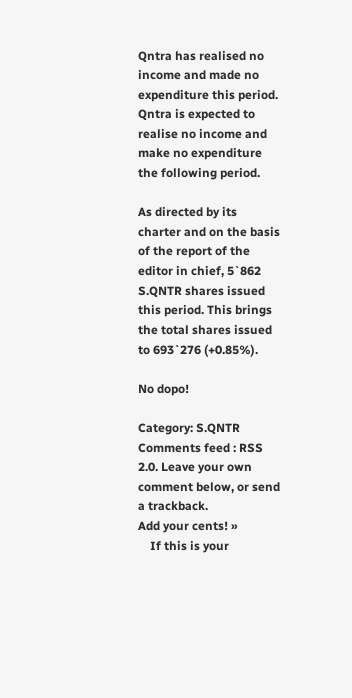Qntra has realised no income and made no expenditure this period. Qntra is expected to realise no income and make no expenditure the following period.

As directed by its charter and on the basis of the report of the editor in chief, 5`862 S.QNTR shares issued this period. This brings the total shares issued to 693`276 (+0.85%).

No dopo!

Category: S.QNTR
Comments feed : RSS 2.0. Leave your own comment below, or send a trackback.
Add your cents! »
    If this is your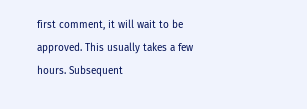first comment, it will wait to be approved. This usually takes a few hours. Subsequent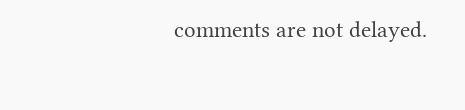comments are not delayed.